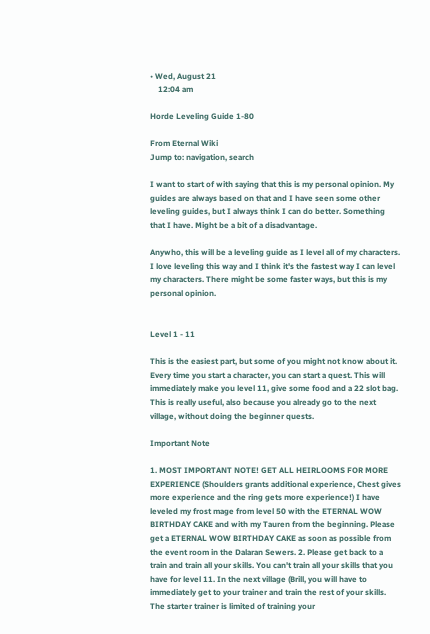• Wed, August 21
    12:04 am

Horde Leveling Guide 1-80

From Eternal Wiki
Jump to: navigation, search

I want to start of with saying that this is my personal opinion. My guides are always based on that and I have seen some other leveling guides, but I always think I can do better. Something that I have. Might be a bit of a disadvantage.

Anywho, this will be a leveling guide as I level all of my characters. I love leveling this way and I think it's the fastest way I can level my characters. There might be some faster ways, but this is my personal opinion.


Level 1 - 11

This is the easiest part, but some of you might not know about it. Every time you start a character, you can start a quest. This will immediately make you level 11, give some food and a 22 slot bag. This is really useful, also because you already go to the next village, without doing the beginner quests.

Important Note

1. MOST IMPORTANT NOTE! GET ALL HEIRLOOMS FOR MORE EXPERIENCE (Shoulders grants additional experience, Chest gives more experience and the ring gets more experience!) I have leveled my frost mage from level 50 with the ETERNAL WOW BIRTHDAY CAKE and with my Tauren from the beginning. Please get a ETERNAL WOW BIRTHDAY CAKE as soon as possible from the event room in the Dalaran Sewers. 2. Please get back to a train and train all your skills. You can't train all your skills that you have for level 11. In the next village (Brill, you will have to immediately get to your trainer and train the rest of your skills. The starter trainer is limited of training your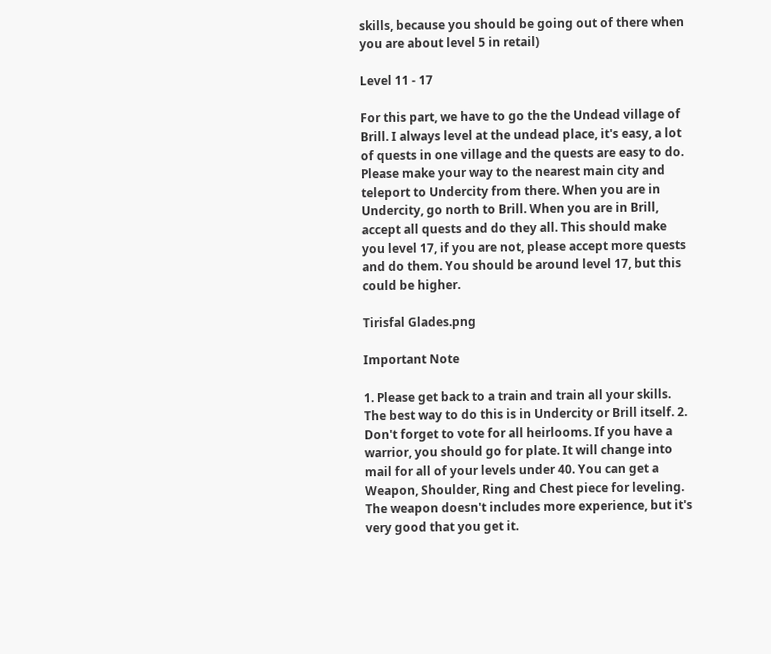skills, because you should be going out of there when you are about level 5 in retail)

Level 11 - 17

For this part, we have to go the the Undead village of Brill. I always level at the undead place, it's easy, a lot of quests in one village and the quests are easy to do. Please make your way to the nearest main city and teleport to Undercity from there. When you are in Undercity, go north to Brill. When you are in Brill, accept all quests and do they all. This should make you level 17, if you are not, please accept more quests and do them. You should be around level 17, but this could be higher.

Tirisfal Glades.png

Important Note

1. Please get back to a train and train all your skills. The best way to do this is in Undercity or Brill itself. 2. Don't forget to vote for all heirlooms. If you have a warrior, you should go for plate. It will change into mail for all of your levels under 40. You can get a Weapon, Shoulder, Ring and Chest piece for leveling. The weapon doesn't includes more experience, but it's very good that you get it.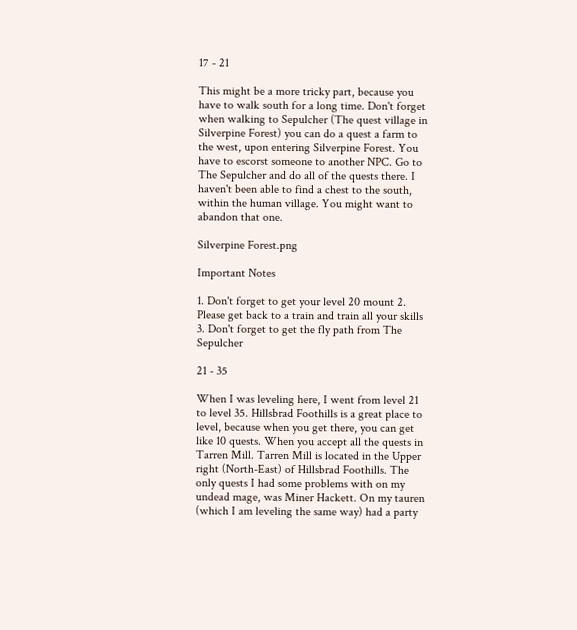17 - 21

This might be a more tricky part, because you have to walk south for a long time. Don't forget when walking to Sepulcher (The quest village in Silverpine Forest) you can do a quest a farm to the west, upon entering Silverpine Forest. You have to escorst someone to another NPC. Go to The Sepulcher and do all of the quests there. I haven't been able to find a chest to the south, within the human village. You might want to abandon that one.

Silverpine Forest.png

Important Notes

1. Don't forget to get your level 20 mount 2. Please get back to a train and train all your skills 3. Don't forget to get the fly path from The Sepulcher

21 - 35

When I was leveling here, I went from level 21 to level 35. Hillsbrad Foothills is a great place to level, because when you get there, you can get like 10 quests. When you accept all the quests in Tarren Mill. Tarren Mill is located in the Upper right (North-East) of Hillsbrad Foothills. The only quests I had some problems with on my undead mage, was Miner Hackett. On my tauren (which I am leveling the same way) had a party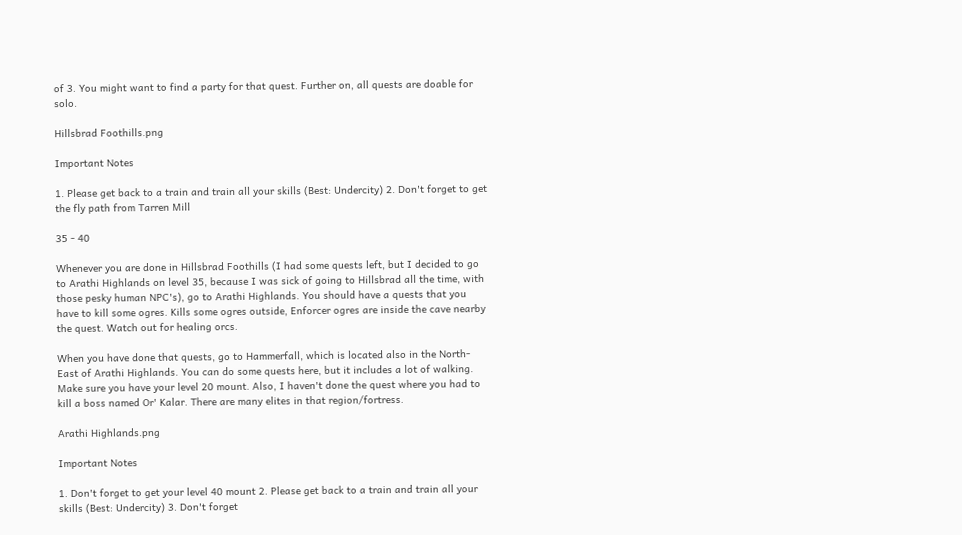of 3. You might want to find a party for that quest. Further on, all quests are doable for solo.

Hillsbrad Foothills.png

Important Notes

1. Please get back to a train and train all your skills (Best: Undercity) 2. Don't forget to get the fly path from Tarren Mill

35 - 40

Whenever you are done in Hillsbrad Foothills (I had some quests left, but I decided to go to Arathi Highlands on level 35, because I was sick of going to Hillsbrad all the time, with those pesky human NPC's), go to Arathi Highlands. You should have a quests that you have to kill some ogres. Kills some ogres outside, Enforcer ogres are inside the cave nearby the quest. Watch out for healing orcs.

When you have done that quests, go to Hammerfall, which is located also in the North-East of Arathi Highlands. You can do some quests here, but it includes a lot of walking. Make sure you have your level 20 mount. Also, I haven't done the quest where you had to kill a boss named Or' Kalar. There are many elites in that region/fortress.

Arathi Highlands.png

Important Notes

1. Don't forget to get your level 40 mount 2. Please get back to a train and train all your skills (Best: Undercity) 3. Don't forget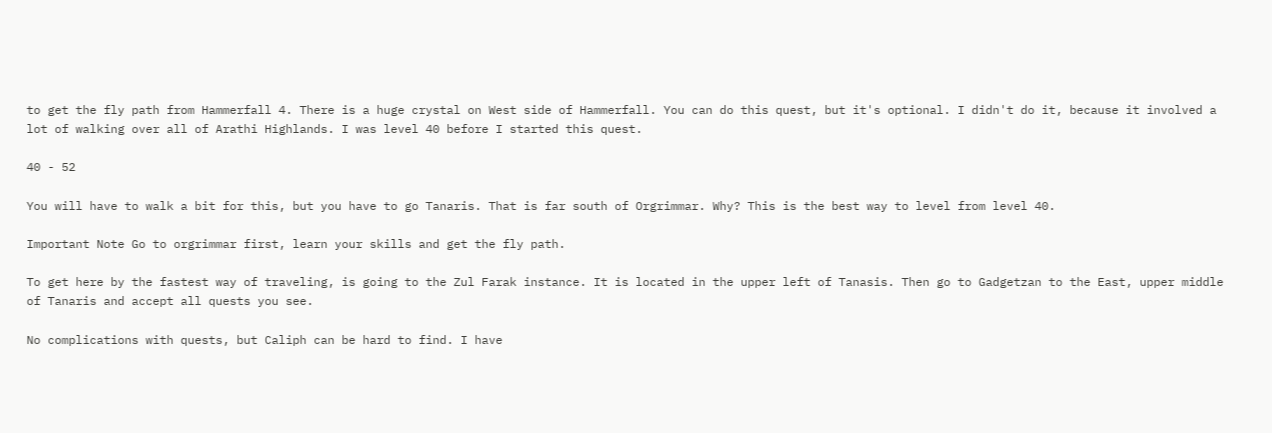to get the fly path from Hammerfall 4. There is a huge crystal on West side of Hammerfall. You can do this quest, but it's optional. I didn't do it, because it involved a lot of walking over all of Arathi Highlands. I was level 40 before I started this quest.

40 - 52

You will have to walk a bit for this, but you have to go Tanaris. That is far south of Orgrimmar. Why? This is the best way to level from level 40.

Important Note Go to orgrimmar first, learn your skills and get the fly path.

To get here by the fastest way of traveling, is going to the Zul Farak instance. It is located in the upper left of Tanasis. Then go to Gadgetzan to the East, upper middle of Tanaris and accept all quests you see.

No complications with quests, but Caliph can be hard to find. I have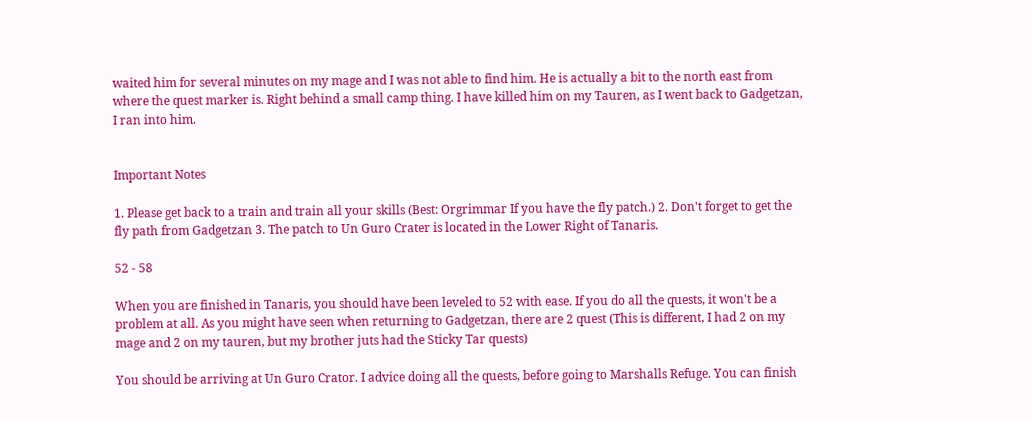waited him for several minutes on my mage and I was not able to find him. He is actually a bit to the north east from where the quest marker is. Right behind a small camp thing. I have killed him on my Tauren, as I went back to Gadgetzan, I ran into him.


Important Notes

1. Please get back to a train and train all your skills (Best: Orgrimmar If you have the fly patch.) 2. Don't forget to get the fly path from Gadgetzan 3. The patch to Un Guro Crater is located in the Lower Right of Tanaris.

52 - 58

When you are finished in Tanaris, you should have been leveled to 52 with ease. If you do all the quests, it won't be a problem at all. As you might have seen when returning to Gadgetzan, there are 2 quest (This is different, I had 2 on my mage and 2 on my tauren, but my brother juts had the Sticky Tar quests)

You should be arriving at Un Guro Crator. I advice doing all the quests, before going to Marshalls Refuge. You can finish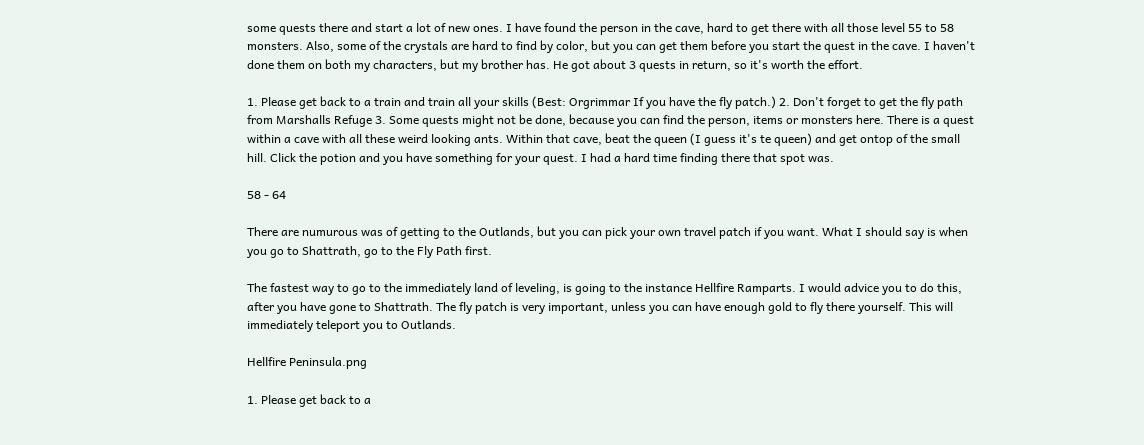some quests there and start a lot of new ones. I have found the person in the cave, hard to get there with all those level 55 to 58 monsters. Also, some of the crystals are hard to find by color, but you can get them before you start the quest in the cave. I haven't done them on both my characters, but my brother has. He got about 3 quests in return, so it's worth the effort.

1. Please get back to a train and train all your skills (Best: Orgrimmar If you have the fly patch.) 2. Don't forget to get the fly path from Marshalls Refuge 3. Some quests might not be done, because you can find the person, items or monsters here. There is a quest within a cave with all these weird looking ants. Within that cave, beat the queen (I guess it's te queen) and get ontop of the small hill. Click the potion and you have something for your quest. I had a hard time finding there that spot was.

58 - 64

There are numurous was of getting to the Outlands, but you can pick your own travel patch if you want. What I should say is when you go to Shattrath, go to the Fly Path first.

The fastest way to go to the immediately land of leveling, is going to the instance Hellfire Ramparts. I would advice you to do this, after you have gone to Shattrath. The fly patch is very important, unless you can have enough gold to fly there yourself. This will immediately teleport you to Outlands.

Hellfire Peninsula.png

1. Please get back to a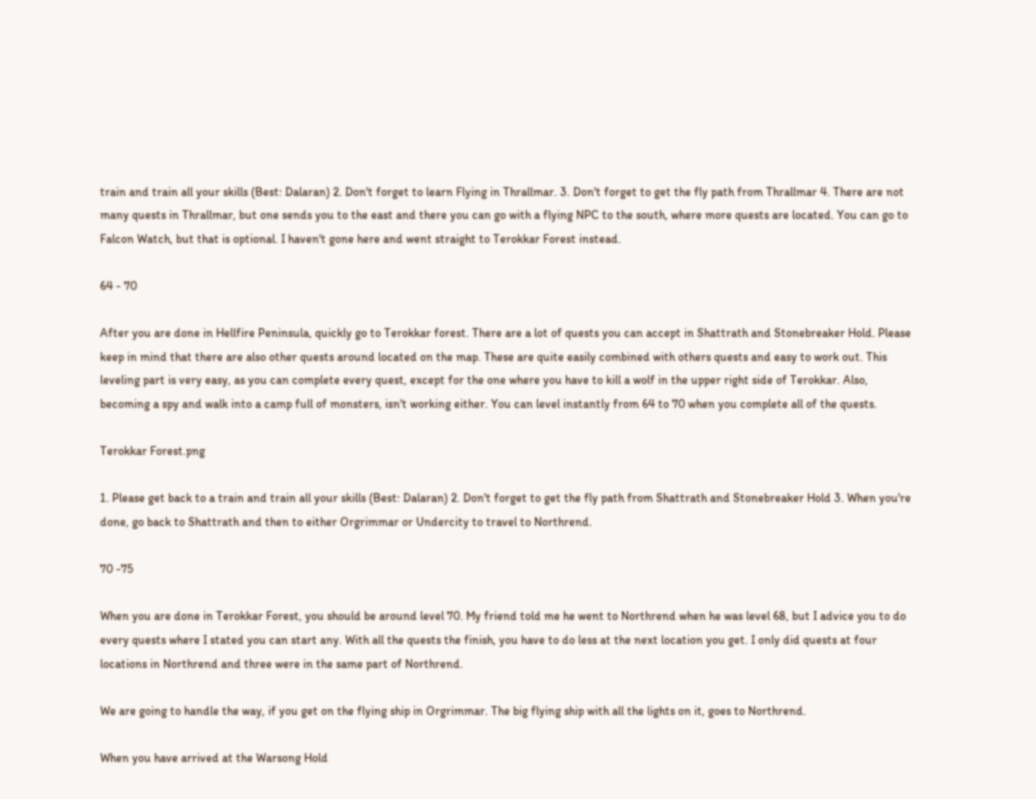train and train all your skills (Best: Dalaran) 2. Don't forget to learn Flying in Thrallmar. 3. Don't forget to get the fly path from Thrallmar 4. There are not many quests in Thrallmar, but one sends you to the east and there you can go with a flying NPC to the south, where more quests are located. You can go to Falcon Watch, but that is optional. I haven't gone here and went straight to Terokkar Forest instead.

64 - 70

After you are done in Hellfire Peninsula, quickly go to Terokkar forest. There are a lot of quests you can accept in Shattrath and Stonebreaker Hold. Please keep in mind that there are also other quests around located on the map. These are quite easily combined with others quests and easy to work out. This leveling part is very easy, as you can complete every quest, except for the one where you have to kill a wolf in the upper right side of Terokkar. Also, becoming a spy and walk into a camp full of monsters, isn't working either. You can level instantly from 64 to 70 when you complete all of the quests.

Terokkar Forest.png

1. Please get back to a train and train all your skills (Best: Dalaran) 2. Don't forget to get the fly path from Shattrath and Stonebreaker Hold 3. When you're done, go back to Shattrath and then to either Orgrimmar or Undercity to travel to Northrend.

70 -75

When you are done in Terokkar Forest, you should be around level 70. My friend told me he went to Northrend when he was level 68, but I advice you to do every quests where I stated you can start any. With all the quests the finish, you have to do less at the next location you get. I only did quests at four locations in Northrend and three were in the same part of Northrend.

We are going to handle the way, if you get on the flying ship in Orgrimmar. The big flying ship with all the lights on it, goes to Northrend.

When you have arrived at the Warsong Hold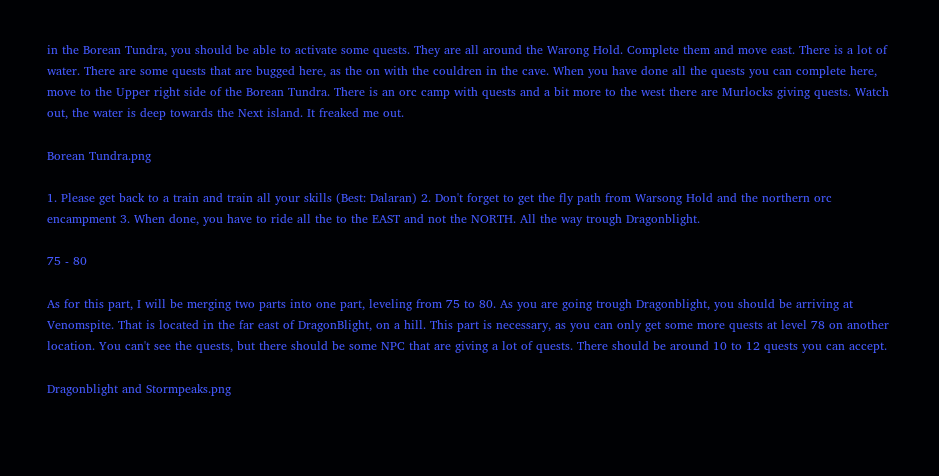in the Borean Tundra, you should be able to activate some quests. They are all around the Warong Hold. Complete them and move east. There is a lot of water. There are some quests that are bugged here, as the on with the couldren in the cave. When you have done all the quests you can complete here, move to the Upper right side of the Borean Tundra. There is an orc camp with quests and a bit more to the west there are Murlocks giving quests. Watch out, the water is deep towards the Next island. It freaked me out.

Borean Tundra.png

1. Please get back to a train and train all your skills (Best: Dalaran) 2. Don't forget to get the fly path from Warsong Hold and the northern orc encampment 3. When done, you have to ride all the to the EAST and not the NORTH. All the way trough Dragonblight.

75 - 80

As for this part, I will be merging two parts into one part, leveling from 75 to 80. As you are going trough Dragonblight, you should be arriving at Venomspite. That is located in the far east of DragonBlight, on a hill. This part is necessary, as you can only get some more quests at level 78 on another location. You can't see the quests, but there should be some NPC that are giving a lot of quests. There should be around 10 to 12 quests you can accept.

Dragonblight and Stormpeaks.png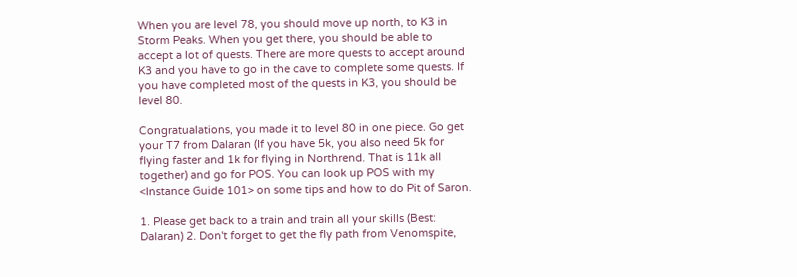When you are level 78, you should move up north, to K3 in Storm Peaks. When you get there, you should be able to accept a lot of quests. There are more quests to accept around K3 and you have to go in the cave to complete some quests. If you have completed most of the quests in K3, you should be level 80.

Congratualations, you made it to level 80 in one piece. Go get your T7 from Dalaran (If you have 5k, you also need 5k for flying faster and 1k for flying in Northrend. That is 11k all together) and go for POS. You can look up POS with my <Instance Guide 101> on some tips and how to do Pit of Saron.

1. Please get back to a train and train all your skills (Best: Dalaran) 2. Don't forget to get the fly path from Venomspite,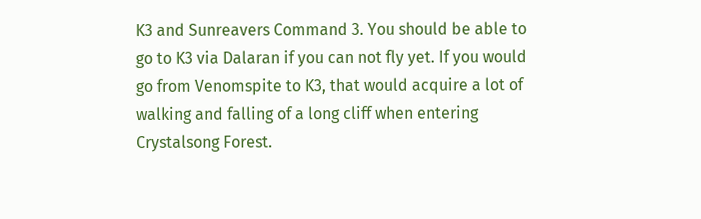K3 and Sunreavers Command 3. You should be able to go to K3 via Dalaran if you can not fly yet. If you would go from Venomspite to K3, that would acquire a lot of walking and falling of a long cliff when entering Crystalsong Forest.